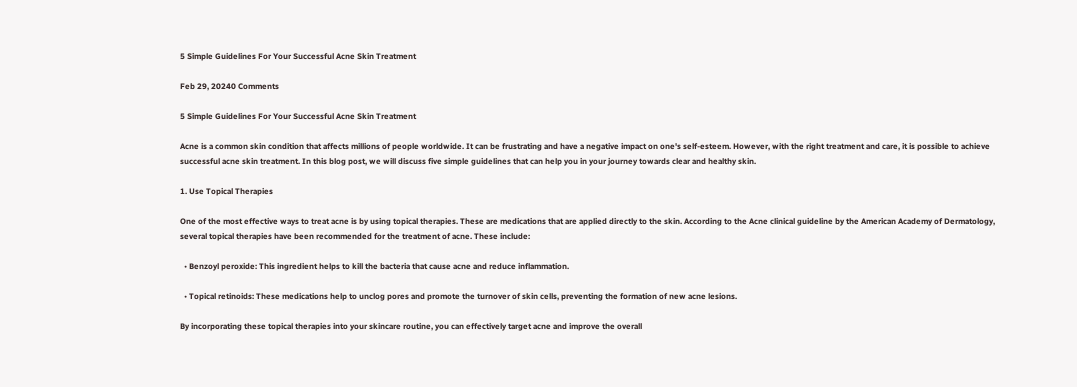5 Simple Guidelines For Your Successful Acne Skin Treatment

Feb 29, 20240 Comments

5 Simple Guidelines For Your Successful Acne Skin Treatment

Acne is a common skin condition that affects millions of people worldwide. It can be frustrating and have a negative impact on one's self-esteem. However, with the right treatment and care, it is possible to achieve successful acne skin treatment. In this blog post, we will discuss five simple guidelines that can help you in your journey towards clear and healthy skin.

1. Use Topical Therapies

One of the most effective ways to treat acne is by using topical therapies. These are medications that are applied directly to the skin. According to the Acne clinical guideline by the American Academy of Dermatology, several topical therapies have been recommended for the treatment of acne. These include:

  • Benzoyl peroxide: This ingredient helps to kill the bacteria that cause acne and reduce inflammation.

  • Topical retinoids: These medications help to unclog pores and promote the turnover of skin cells, preventing the formation of new acne lesions.

By incorporating these topical therapies into your skincare routine, you can effectively target acne and improve the overall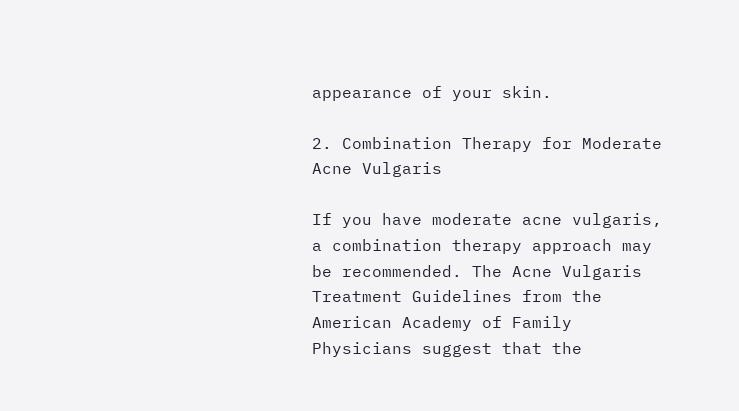appearance of your skin.

2. Combination Therapy for Moderate Acne Vulgaris

If you have moderate acne vulgaris, a combination therapy approach may be recommended. The Acne Vulgaris Treatment Guidelines from the American Academy of Family Physicians suggest that the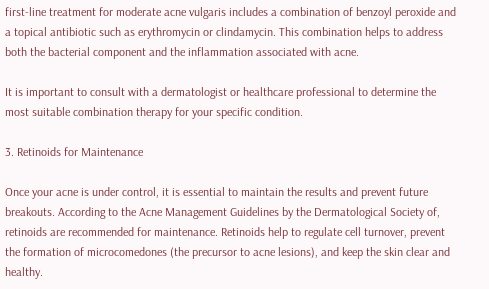first-line treatment for moderate acne vulgaris includes a combination of benzoyl peroxide and a topical antibiotic such as erythromycin or clindamycin. This combination helps to address both the bacterial component and the inflammation associated with acne.

It is important to consult with a dermatologist or healthcare professional to determine the most suitable combination therapy for your specific condition.

3. Retinoids for Maintenance

Once your acne is under control, it is essential to maintain the results and prevent future breakouts. According to the Acne Management Guidelines by the Dermatological Society of, retinoids are recommended for maintenance. Retinoids help to regulate cell turnover, prevent the formation of microcomedones (the precursor to acne lesions), and keep the skin clear and healthy.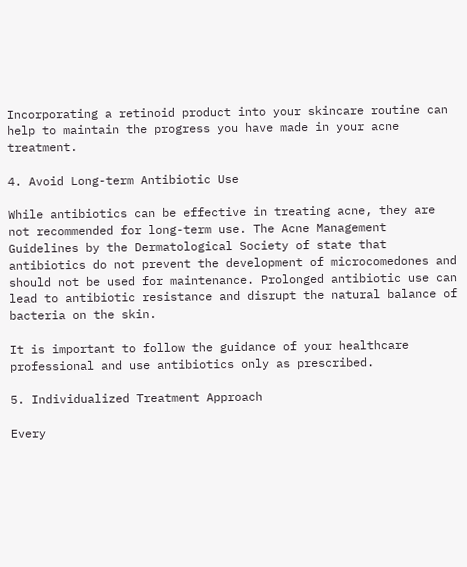Incorporating a retinoid product into your skincare routine can help to maintain the progress you have made in your acne treatment.

4. Avoid Long-term Antibiotic Use

While antibiotics can be effective in treating acne, they are not recommended for long-term use. The Acne Management Guidelines by the Dermatological Society of state that antibiotics do not prevent the development of microcomedones and should not be used for maintenance. Prolonged antibiotic use can lead to antibiotic resistance and disrupt the natural balance of bacteria on the skin.

It is important to follow the guidance of your healthcare professional and use antibiotics only as prescribed.

5. Individualized Treatment Approach

Every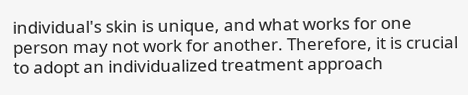individual's skin is unique, and what works for one person may not work for another. Therefore, it is crucial to adopt an individualized treatment approach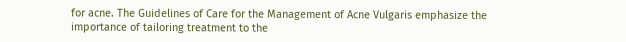for acne. The Guidelines of Care for the Management of Acne Vulgaris emphasize the importance of tailoring treatment to the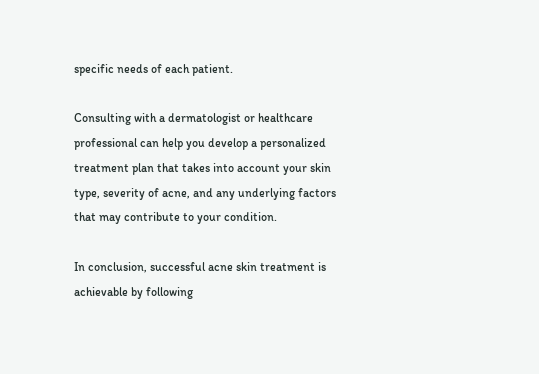specific needs of each patient.

Consulting with a dermatologist or healthcare professional can help you develop a personalized treatment plan that takes into account your skin type, severity of acne, and any underlying factors that may contribute to your condition.

In conclusion, successful acne skin treatment is achievable by following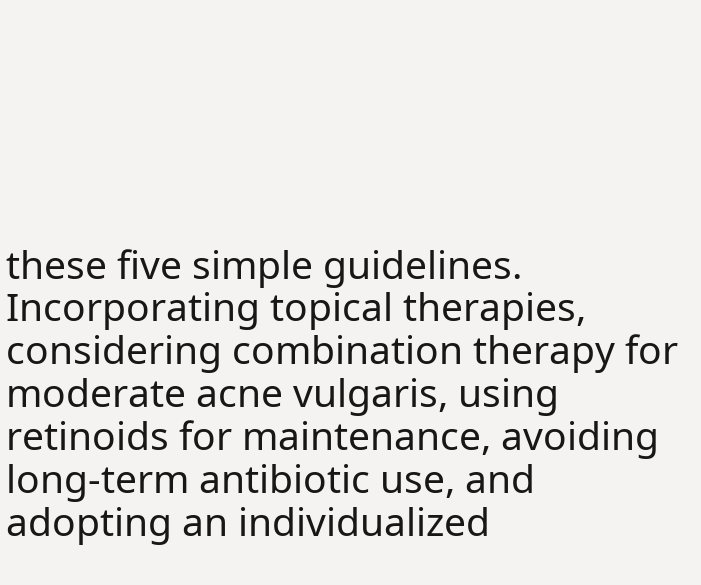these five simple guidelines. Incorporating topical therapies, considering combination therapy for moderate acne vulgaris, using retinoids for maintenance, avoiding long-term antibiotic use, and adopting an individualized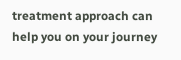treatment approach can help you on your journey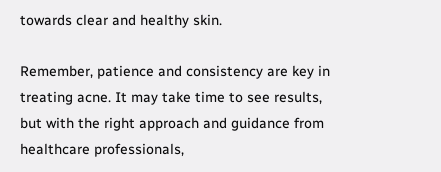towards clear and healthy skin.

Remember, patience and consistency are key in treating acne. It may take time to see results, but with the right approach and guidance from healthcare professionals,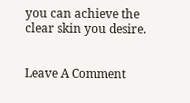you can achieve the clear skin you desire.


Leave A Comment